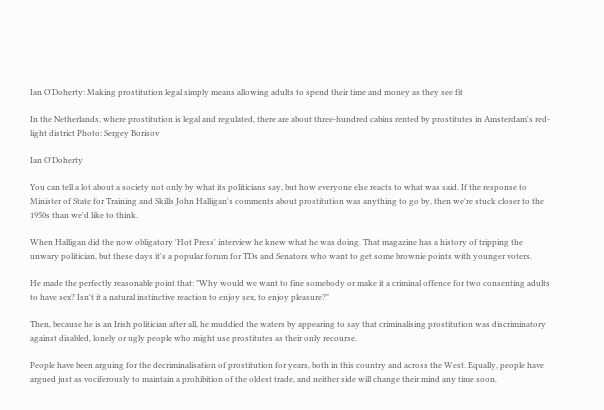Ian O'Doherty: Making prostitution legal simply means allowing adults to spend their time and money as they see fit

In the Netherlands, where prostitution is legal and regulated, there are about three-hundred cabins rented by prostitutes in Amsterdam's red-light district Photo: Sergey Borisov

Ian O'Doherty

You can tell a lot about a society not only by what its politicians say, but how everyone else reacts to what was said. If the response to Minister of State for Training and Skills John Halligan's comments about prostitution was anything to go by, then we're stuck closer to the 1950s than we'd like to think.

When Halligan did the now obligatory 'Hot Press' interview he knew what he was doing. That magazine has a history of tripping the unwary politician, but these days it's a popular forum for TDs and Senators who want to get some brownie points with younger voters.

He made the perfectly reasonable point that: "Why would we want to fine somebody or make it a criminal offence for two consenting adults to have sex? Isn't it a natural instinctive reaction to enjoy sex, to enjoy pleasure?"

Then, because he is an Irish politician after all, he muddied the waters by appearing to say that criminalising prostitution was discriminatory against disabled, lonely or ugly people who might use prostitutes as their only recourse.

People have been arguing for the decriminalisation of prostitution for years, both in this country and across the West. Equally, people have argued just as vociferously to maintain a prohibition of the oldest trade, and neither side will change their mind any time soon.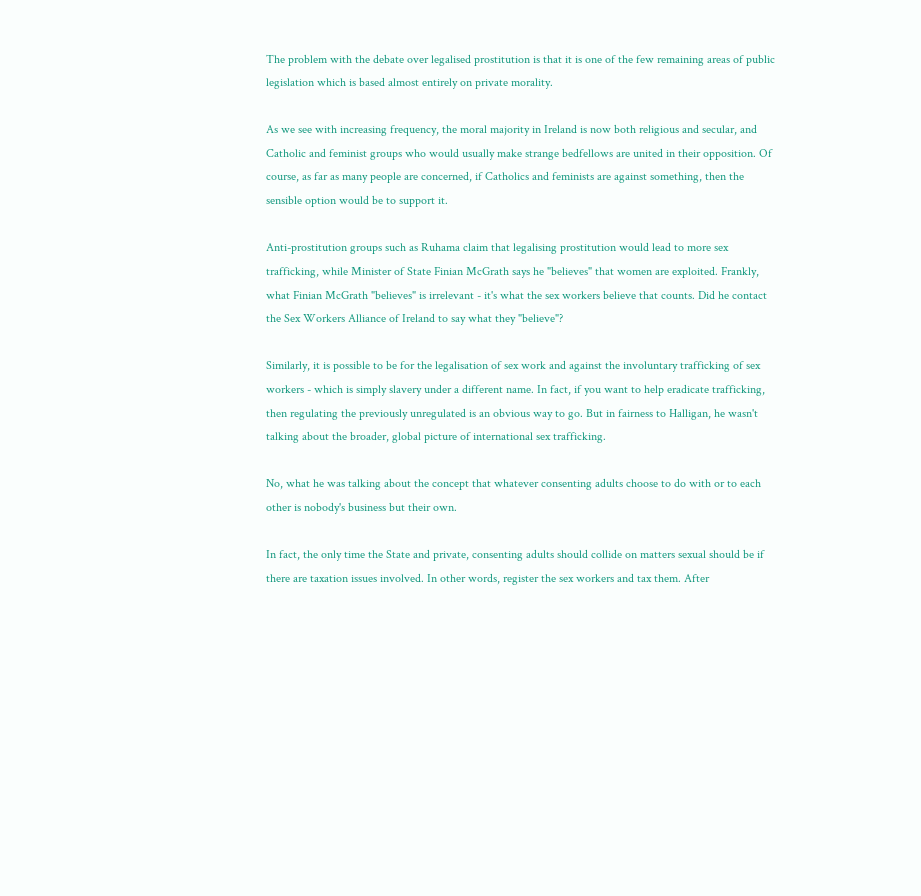The problem with the debate over legalised prostitution is that it is one of the few remaining areas of public legislation which is based almost entirely on private morality.

As we see with increasing frequency, the moral majority in Ireland is now both religious and secular, and Catholic and feminist groups who would usually make strange bedfellows are united in their opposition. Of course, as far as many people are concerned, if Catholics and feminists are against something, then the sensible option would be to support it.

Anti-prostitution groups such as Ruhama claim that legalising prostitution would lead to more sex trafficking, while Minister of State Finian McGrath says he "believes" that women are exploited. Frankly, what Finian McGrath "believes" is irrelevant - it's what the sex workers believe that counts. Did he contact the Sex Workers Alliance of Ireland to say what they "believe"?

Similarly, it is possible to be for the legalisation of sex work and against the involuntary trafficking of sex workers - which is simply slavery under a different name. In fact, if you want to help eradicate trafficking, then regulating the previously unregulated is an obvious way to go. But in fairness to Halligan, he wasn't talking about the broader, global picture of international sex trafficking.

No, what he was talking about the concept that whatever consenting adults choose to do with or to each other is nobody's business but their own.

In fact, the only time the State and private, consenting adults should collide on matters sexual should be if there are taxation issues involved. In other words, register the sex workers and tax them. After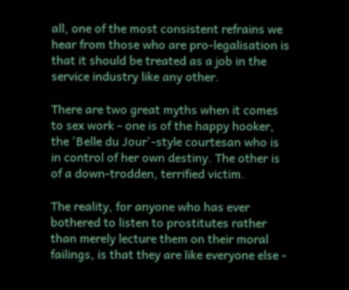all, one of the most consistent refrains we hear from those who are pro-legalisation is that it should be treated as a job in the service industry like any other.

There are two great myths when it comes to sex work - one is of the happy hooker, the 'Belle du Jour'-style courtesan who is in control of her own destiny. The other is of a down-trodden, terrified victim.

The reality, for anyone who has ever bothered to listen to prostitutes rather than merely lecture them on their moral failings, is that they are like everyone else -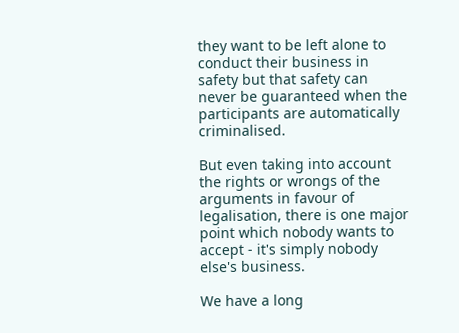they want to be left alone to conduct their business in safety but that safety can never be guaranteed when the participants are automatically criminalised.

But even taking into account the rights or wrongs of the arguments in favour of legalisation, there is one major point which nobody wants to accept - it's simply nobody else's business.

We have a long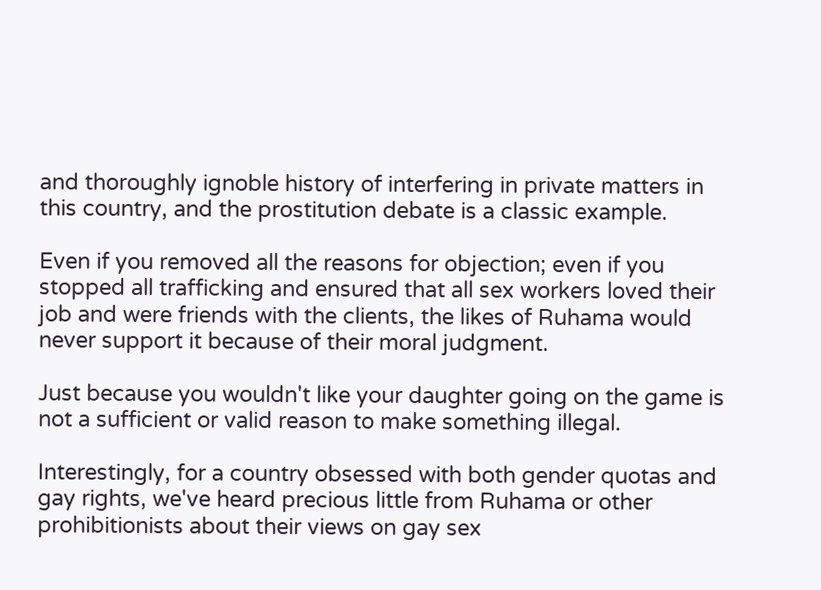and thoroughly ignoble history of interfering in private matters in this country, and the prostitution debate is a classic example.

Even if you removed all the reasons for objection; even if you stopped all trafficking and ensured that all sex workers loved their job and were friends with the clients, the likes of Ruhama would never support it because of their moral judgment.

Just because you wouldn't like your daughter going on the game is not a sufficient or valid reason to make something illegal.

Interestingly, for a country obsessed with both gender quotas and gay rights, we've heard precious little from Ruhama or other prohibitionists about their views on gay sex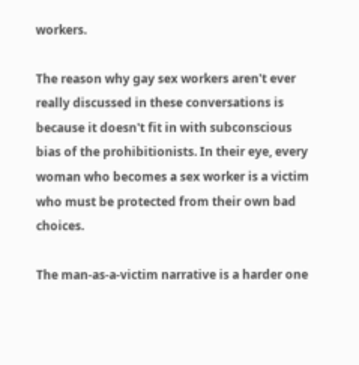workers.

The reason why gay sex workers aren't ever really discussed in these conversations is because it doesn't fit in with subconscious bias of the prohibitionists. In their eye, every woman who becomes a sex worker is a victim who must be protected from their own bad choices.

The man-as-a-victim narrative is a harder one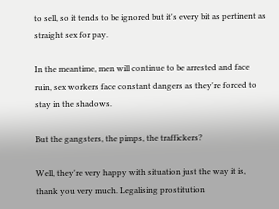to sell, so it tends to be ignored but it's every bit as pertinent as straight sex for pay.

In the meantime, men will continue to be arrested and face ruin, sex workers face constant dangers as they're forced to stay in the shadows.

But the gangsters, the pimps, the traffickers?

Well, they're very happy with situation just the way it is, thank you very much. Legalising prostitution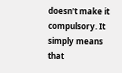doesn't make it compulsory. It simply means that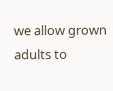we allow grown adults to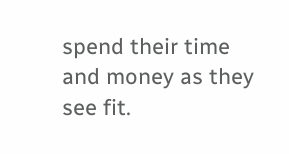spend their time and money as they see fit.